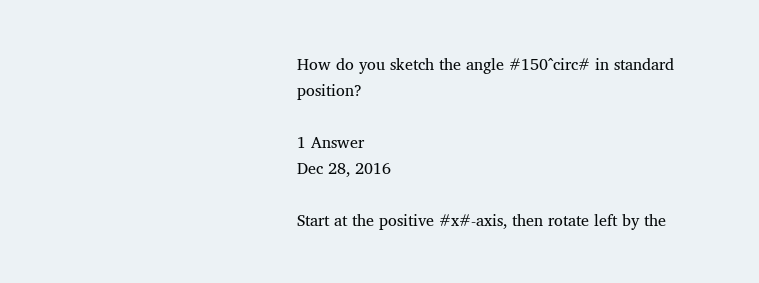How do you sketch the angle #150^circ# in standard position?

1 Answer
Dec 28, 2016

Start at the positive #x#-axis, then rotate left by the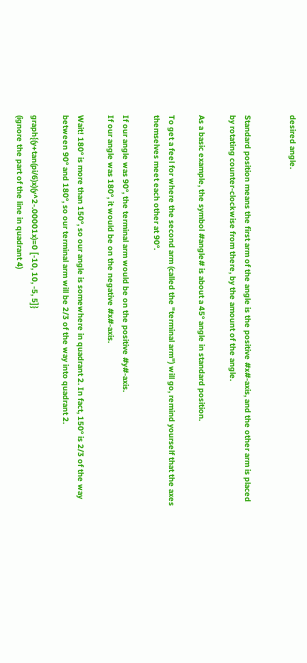desired angle.


Standard position means the first arm of the angle is the positive #x#-axis, and the other arm is placed by rotating counter-clockwise from there, by the amount of the angle.

As a basic example, the symbol #angle# is about a 45° angle in standard position.

To get a feel for where the second arm (called the "terminal arm") will go, remind yourself that the axes themselves meet each other at 90°.

If our angle was 90°, the terminal arm would be on the positive #y#-axis.
If our angle was 180°, it would be on the negative #x#-axis.

Wait! 180° is more than 150°, so our angle is somewhere in quadrant 2. In fact, 150° is 2/3 of the way between 90° and 180°, so our terminal arm will be 2/3 of the way into quadrant 2.

graph{(y+tan(pi/6)x)(y^2-.00001x)=0 [-10, 10, -5, 5]}
(ignore the part of the line in quadrant 4)